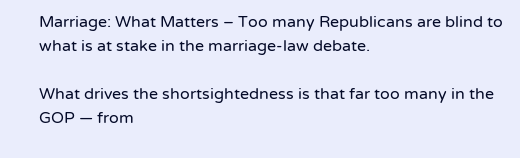Marriage: What Matters – Too many Republicans are blind to what is at stake in the marriage-law debate.

What drives the shortsightedness is that far too many in the GOP — from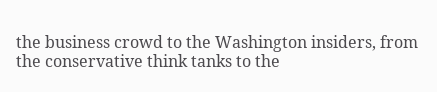the business crowd to the Washington insiders, from the conservative think tanks to the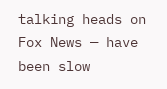talking heads on Fox News — have been slow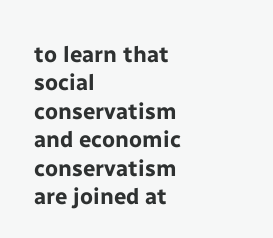to learn that social conservatism and economic conservatism are joined at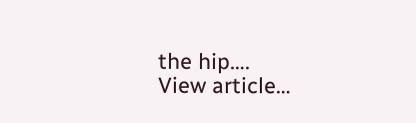the hip….
View article…